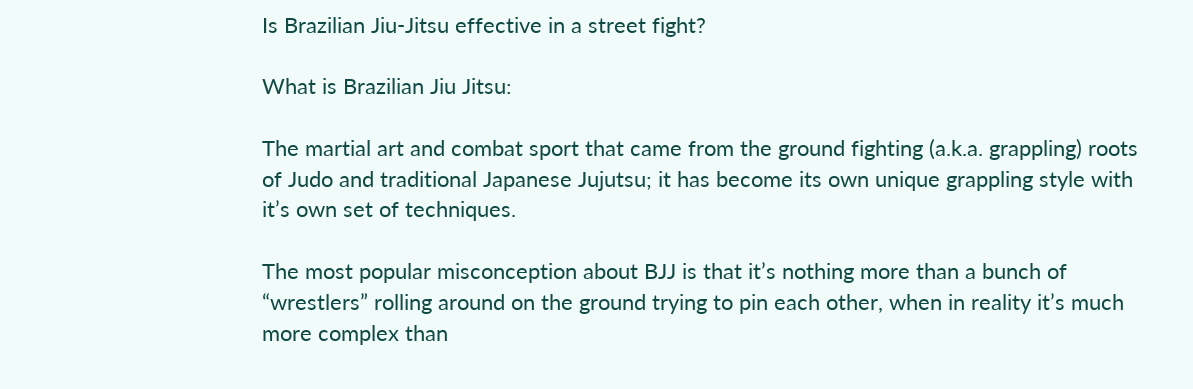Is Brazilian Jiu-Jitsu effective in a street fight?

What is Brazilian Jiu Jitsu:

The martial art and combat sport that came from the ground fighting (a.k.a. grappling) roots of Judo and traditional Japanese Jujutsu; it has become its own unique grappling style with it’s own set of techniques.

The most popular misconception about BJJ is that it’s nothing more than a bunch of “wrestlers” rolling around on the ground trying to pin each other, when in reality it’s much more complex than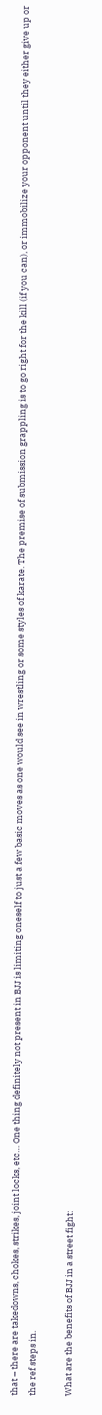that – there are takedowns, chokes, strikes, joint locks, etc… One thing definitely not present in BJJ is limiting oneself to just a few basic moves as one would see in wrestling or some styles of karate. The premise of submission grappling is to go right for the kill (if you can), or immobilize your opponent until they either give up or the ref steps in.

What are the benefits of BJJ in a street fight: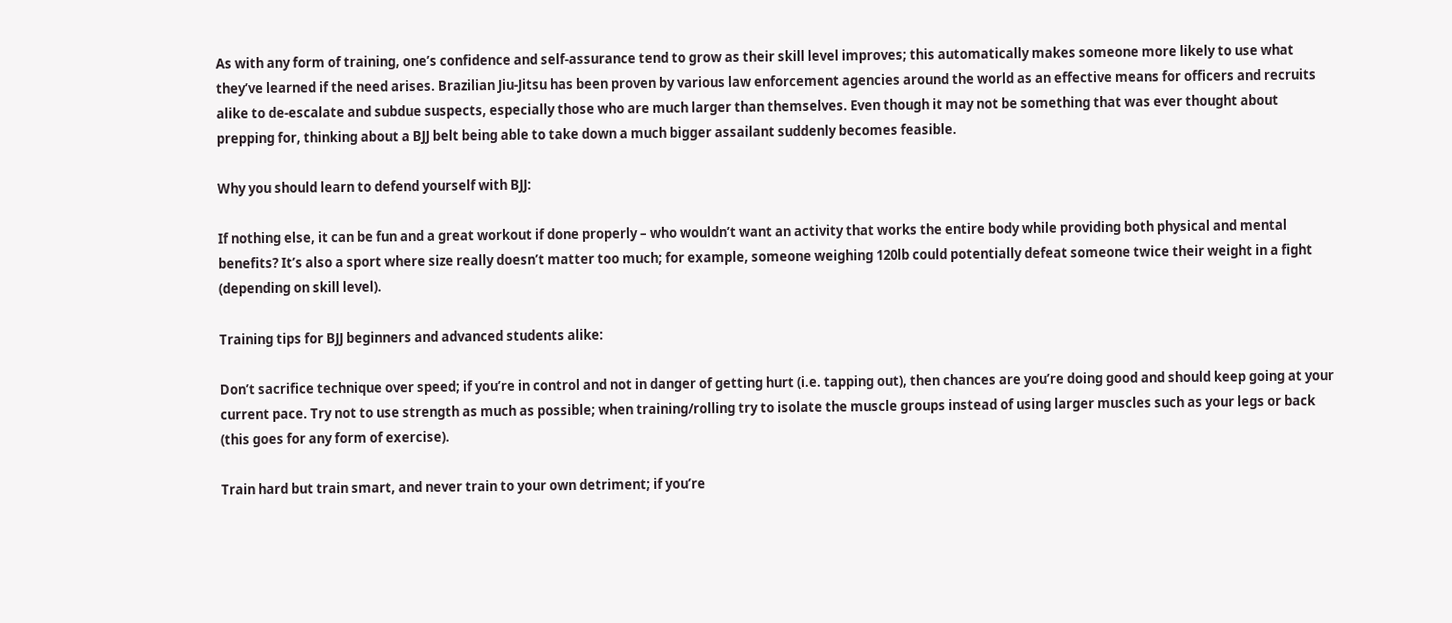As with any form of training, one’s confidence and self-assurance tend to grow as their skill level improves; this automatically makes someone more likely to use what they’ve learned if the need arises. Brazilian Jiu-Jitsu has been proven by various law enforcement agencies around the world as an effective means for officers and recruits alike to de-escalate and subdue suspects, especially those who are much larger than themselves. Even though it may not be something that was ever thought about prepping for, thinking about a BJJ belt being able to take down a much bigger assailant suddenly becomes feasible.

Why you should learn to defend yourself with BJJ:

If nothing else, it can be fun and a great workout if done properly – who wouldn’t want an activity that works the entire body while providing both physical and mental benefits? It’s also a sport where size really doesn’t matter too much; for example, someone weighing 120lb could potentially defeat someone twice their weight in a fight (depending on skill level).

Training tips for BJJ beginners and advanced students alike:

Don’t sacrifice technique over speed; if you’re in control and not in danger of getting hurt (i.e. tapping out), then chances are you’re doing good and should keep going at your current pace. Try not to use strength as much as possible; when training/rolling try to isolate the muscle groups instead of using larger muscles such as your legs or back (this goes for any form of exercise).

Train hard but train smart, and never train to your own detriment; if you’re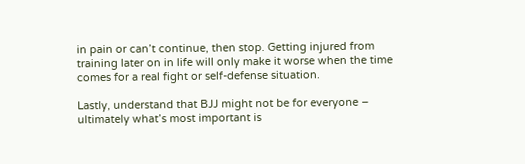in pain or can’t continue, then stop. Getting injured from training later on in life will only make it worse when the time comes for a real fight or self-defense situation.

Lastly, understand that BJJ might not be for everyone – ultimately what’s most important is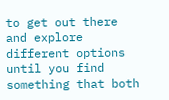to get out there and explore different options until you find something that both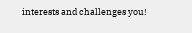interests and challenges you!